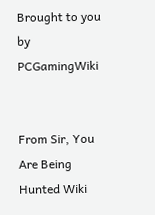Brought to you by PCGamingWiki


From Sir, You Are Being Hunted Wiki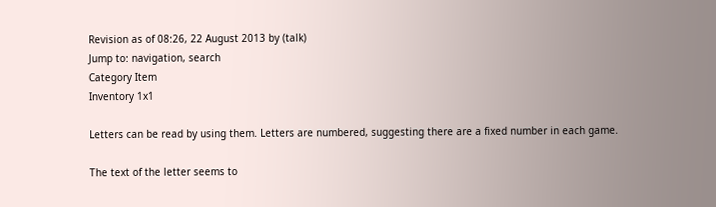Revision as of 08:26, 22 August 2013 by (talk)
Jump to: navigation, search
Category Item
Inventory 1x1

Letters can be read by using them. Letters are numbered, suggesting there are a fixed number in each game.

The text of the letter seems to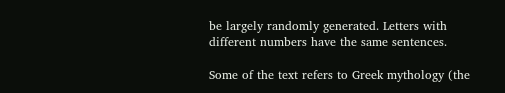be largely randomly generated. Letters with different numbers have the same sentences.

Some of the text refers to Greek mythology (the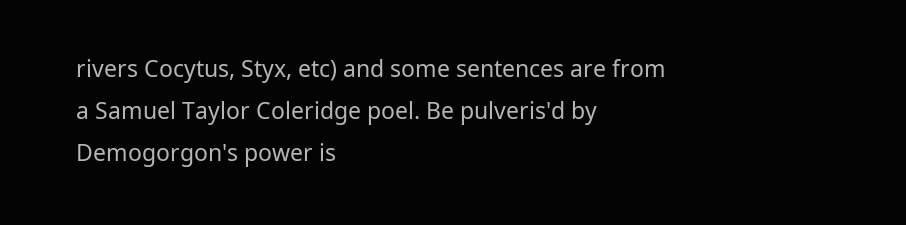rivers Cocytus, Styx, etc) and some sentences are from a Samuel Taylor Coleridge poel. Be pulveris'd by Demogorgon's power is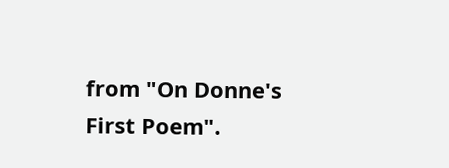from "On Donne's First Poem".